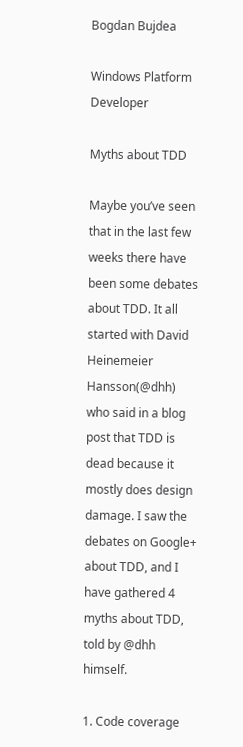Bogdan Bujdea

Windows Platform Developer

Myths about TDD

Maybe you’ve seen that in the last few weeks there have been some debates about TDD. It all started with David Heinemeier Hansson(@dhh) who said in a blog post that TDD is dead because it mostly does design damage. I saw the debates on Google+ about TDD, and I have gathered 4 myths about TDD, told by @dhh himself.

1. Code coverage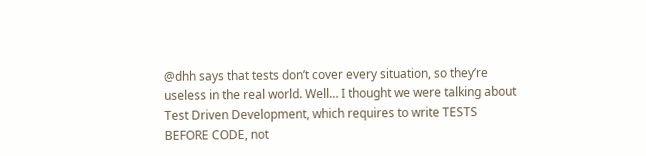@dhh says that tests don’t cover every situation, so they’re useless in the real world. Well… I thought we were talking about Test Driven Development, which requires to write TESTS BEFORE CODE, not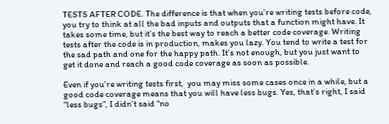TESTS AFTER CODE. The difference is that when you’re writing tests before code, you try to think at all the bad inputs and outputs that a function might have. It takes some time, but it’s the best way to reach a better code coverage. Writing tests after the code is in production, makes you lazy. You tend to write a test for the sad path and one for the happy path. It’s not enough, but you just want to get it done and reach a good code coverage as soon as possible.

Even if you’re writing tests first,  you may miss some cases once in a while, but a good code coverage means that you will have less bugs. Yes, that’s right, I said “less bugs”, I didn’t said “no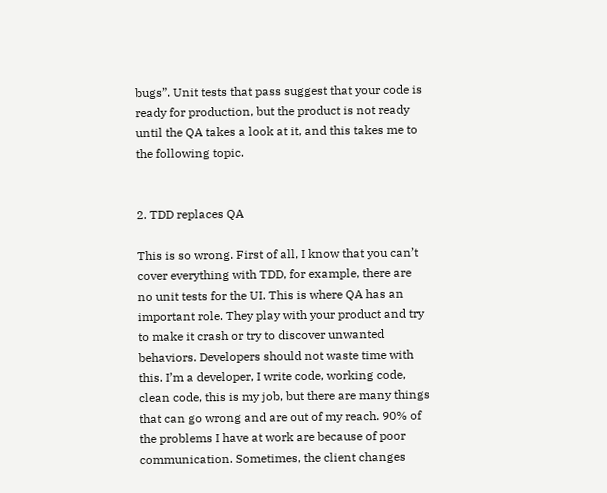bugs”. Unit tests that pass suggest that your code is ready for production, but the product is not ready until the QA takes a look at it, and this takes me to the following topic.


2. TDD replaces QA

This is so wrong. First of all, I know that you can’t cover everything with TDD, for example, there are no unit tests for the UI. This is where QA has an important role. They play with your product and try to make it crash or try to discover unwanted behaviors. Developers should not waste time with this. I’m a developer, I write code, working code, clean code, this is my job, but there are many things that can go wrong and are out of my reach. 90% of the problems I have at work are because of poor communication. Sometimes, the client changes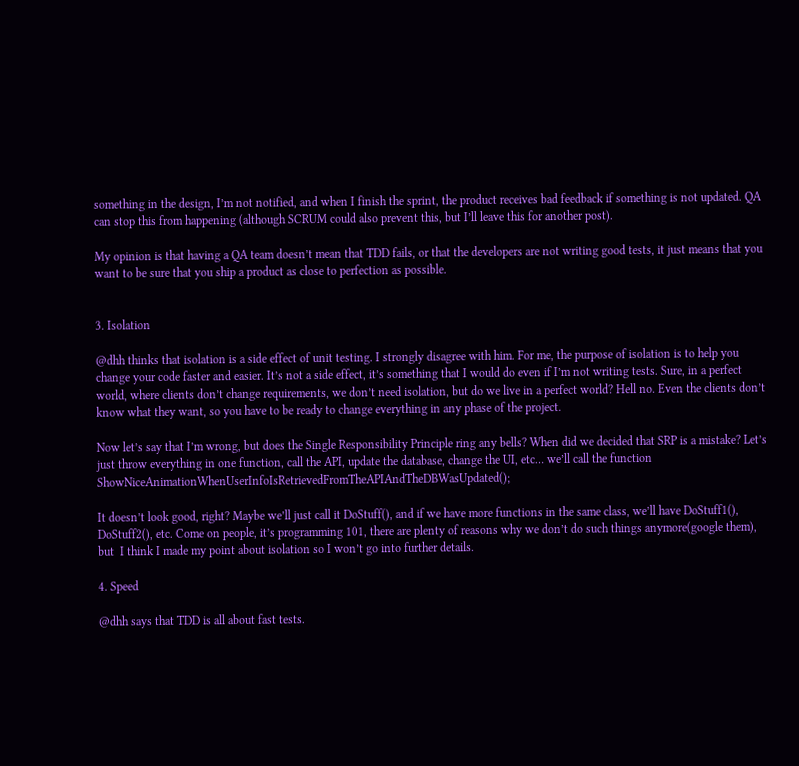something in the design, I’m not notified, and when I finish the sprint, the product receives bad feedback if something is not updated. QA can stop this from happening (although SCRUM could also prevent this, but I’ll leave this for another post).

My opinion is that having a QA team doesn’t mean that TDD fails, or that the developers are not writing good tests, it just means that you want to be sure that you ship a product as close to perfection as possible.


3. Isolation

@dhh thinks that isolation is a side effect of unit testing. I strongly disagree with him. For me, the purpose of isolation is to help you change your code faster and easier. It’s not a side effect, it’s something that I would do even if I’m not writing tests. Sure, in a perfect world, where clients don’t change requirements, we don’t need isolation, but do we live in a perfect world? Hell no. Even the clients don’t know what they want, so you have to be ready to change everything in any phase of the project.

Now let’s say that I’m wrong, but does the Single Responsibility Principle ring any bells? When did we decided that SRP is a mistake? Let’s just throw everything in one function, call the API, update the database, change the UI, etc… we’ll call the function ShowNiceAnimationWhenUserInfoIsRetrievedFromTheAPIAndTheDBWasUpdated();

It doesn’t look good, right? Maybe we’ll just call it DoStuff(), and if we have more functions in the same class, we’ll have DoStuff1(), DoStuff2(), etc. Come on people, it’s programming 101, there are plenty of reasons why we don’t do such things anymore(google them), but  I think I made my point about isolation so I won’t go into further details.

4. Speed

@dhh says that TDD is all about fast tests.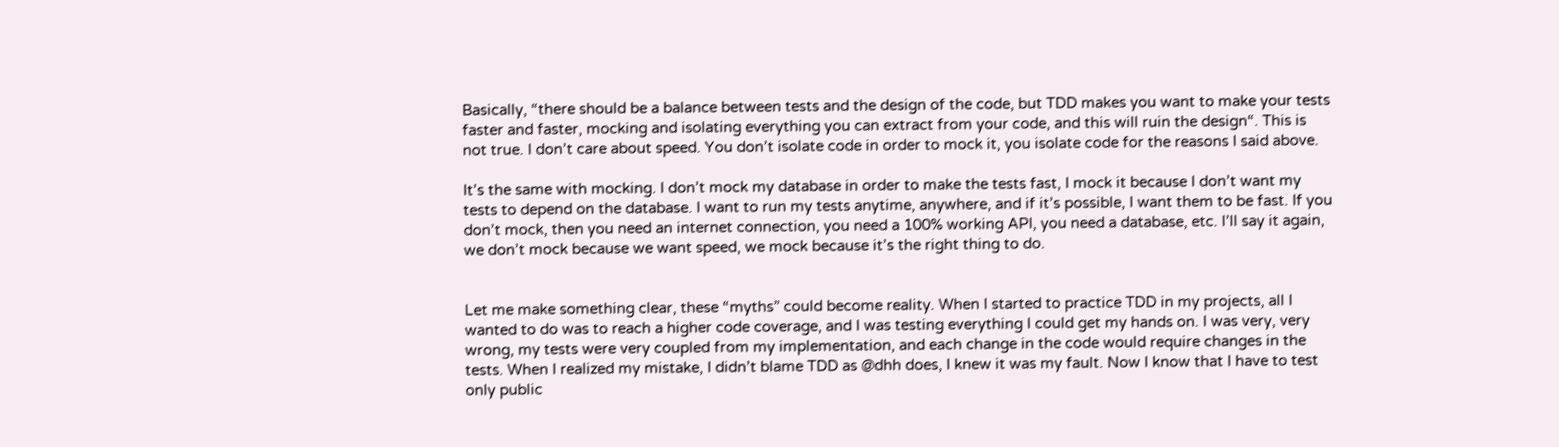Basically, “there should be a balance between tests and the design of the code, but TDD makes you want to make your tests faster and faster, mocking and isolating everything you can extract from your code, and this will ruin the design“. This is not true. I don’t care about speed. You don’t isolate code in order to mock it, you isolate code for the reasons I said above.

It’s the same with mocking. I don’t mock my database in order to make the tests fast, I mock it because I don’t want my tests to depend on the database. I want to run my tests anytime, anywhere, and if it’s possible, I want them to be fast. If you don’t mock, then you need an internet connection, you need a 100% working API, you need a database, etc. I’ll say it again, we don’t mock because we want speed, we mock because it’s the right thing to do.


Let me make something clear, these “myths” could become reality. When I started to practice TDD in my projects, all I wanted to do was to reach a higher code coverage, and I was testing everything I could get my hands on. I was very, very wrong, my tests were very coupled from my implementation, and each change in the code would require changes in the tests. When I realized my mistake, I didn’t blame TDD as @dhh does, I knew it was my fault. Now I know that I have to test only public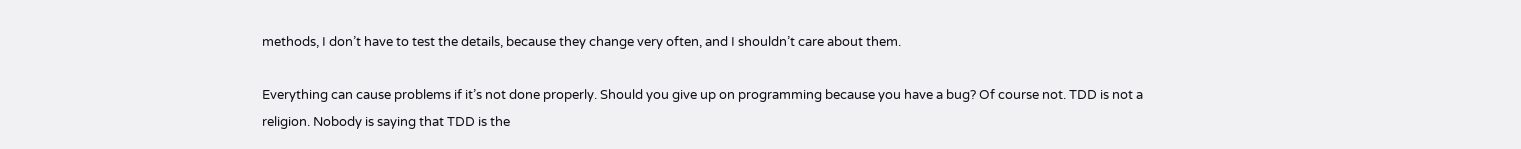methods, I don’t have to test the details, because they change very often, and I shouldn’t care about them.

Everything can cause problems if it’s not done properly. Should you give up on programming because you have a bug? Of course not. TDD is not a religion. Nobody is saying that TDD is the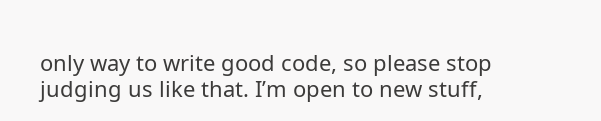only way to write good code, so please stop judging us like that. I’m open to new stuff,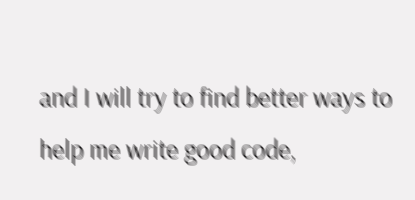and I will try to find better ways to help me write good code,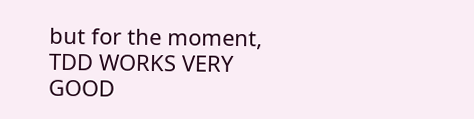but for the moment, TDD WORKS VERY GOOD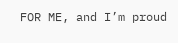FOR ME, and I’m proud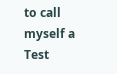to call myself a Test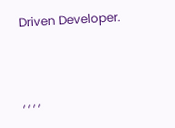Driven Developer.


, , , ,